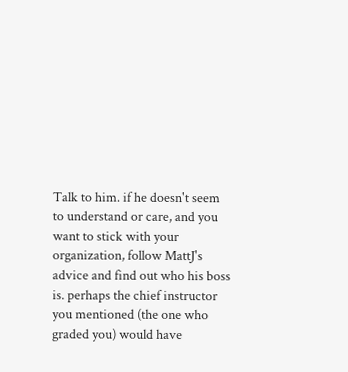Talk to him. if he doesn't seem to understand or care, and you want to stick with your organization, follow MattJ's advice and find out who his boss is. perhaps the chief instructor you mentioned (the one who graded you) would have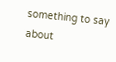something to say about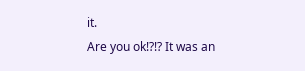it.
Are you ok!?!? It was an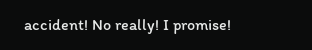accident! No really! I promise!